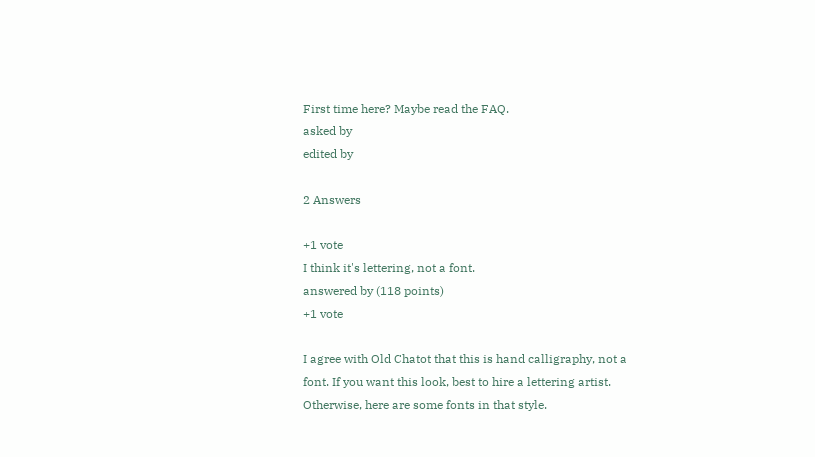First time here? Maybe read the FAQ.
asked by
edited by

2 Answers

+1 vote
I think it's lettering, not a font.
answered by (118 points)
+1 vote

I agree with Old Chatot that this is hand calligraphy, not a font. If you want this look, best to hire a lettering artist. Otherwise, here are some fonts in that style.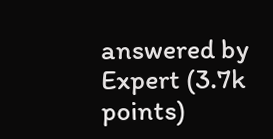answered by Expert (3.7k points)